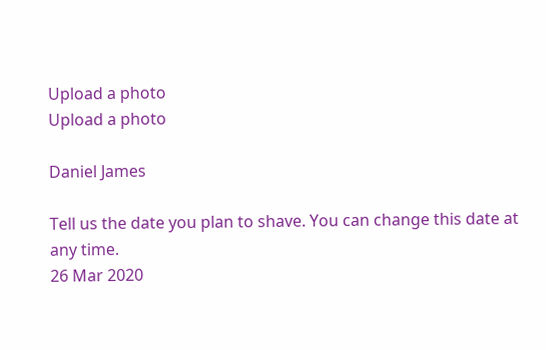Upload a photo
Upload a photo

Daniel James

Tell us the date you plan to shave. You can change this date at any time.
26 Mar 2020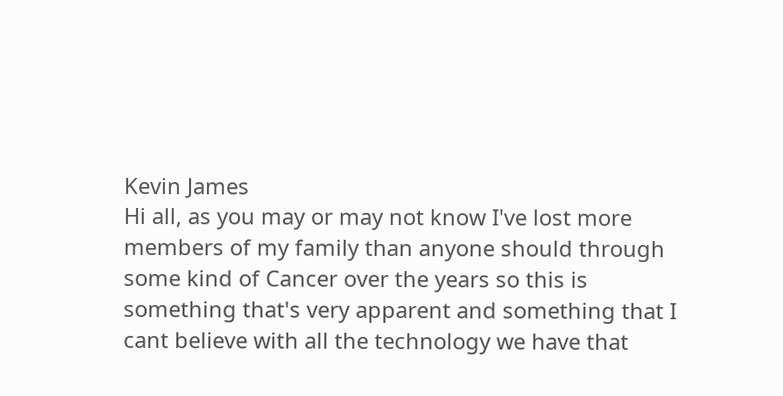Kevin James
Hi all, as you may or may not know I've lost more members of my family than anyone should through some kind of Cancer over the years so this is something that's very apparent and something that I cant believe with all the technology we have that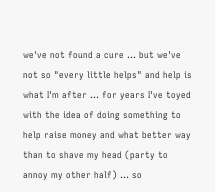we've not found a cure ... but we've not so "every little helps" and help is what I'm after ... for years I've toyed with the idea of doing something to help raise money and what better way than to shave my head (party to annoy my other half) ... so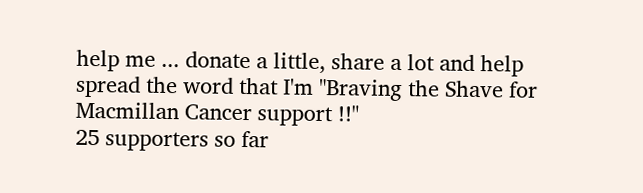help me ... donate a little, share a lot and help spread the word that I'm "Braving the Shave for Macmillan Cancer support !!"
25 supporters so far